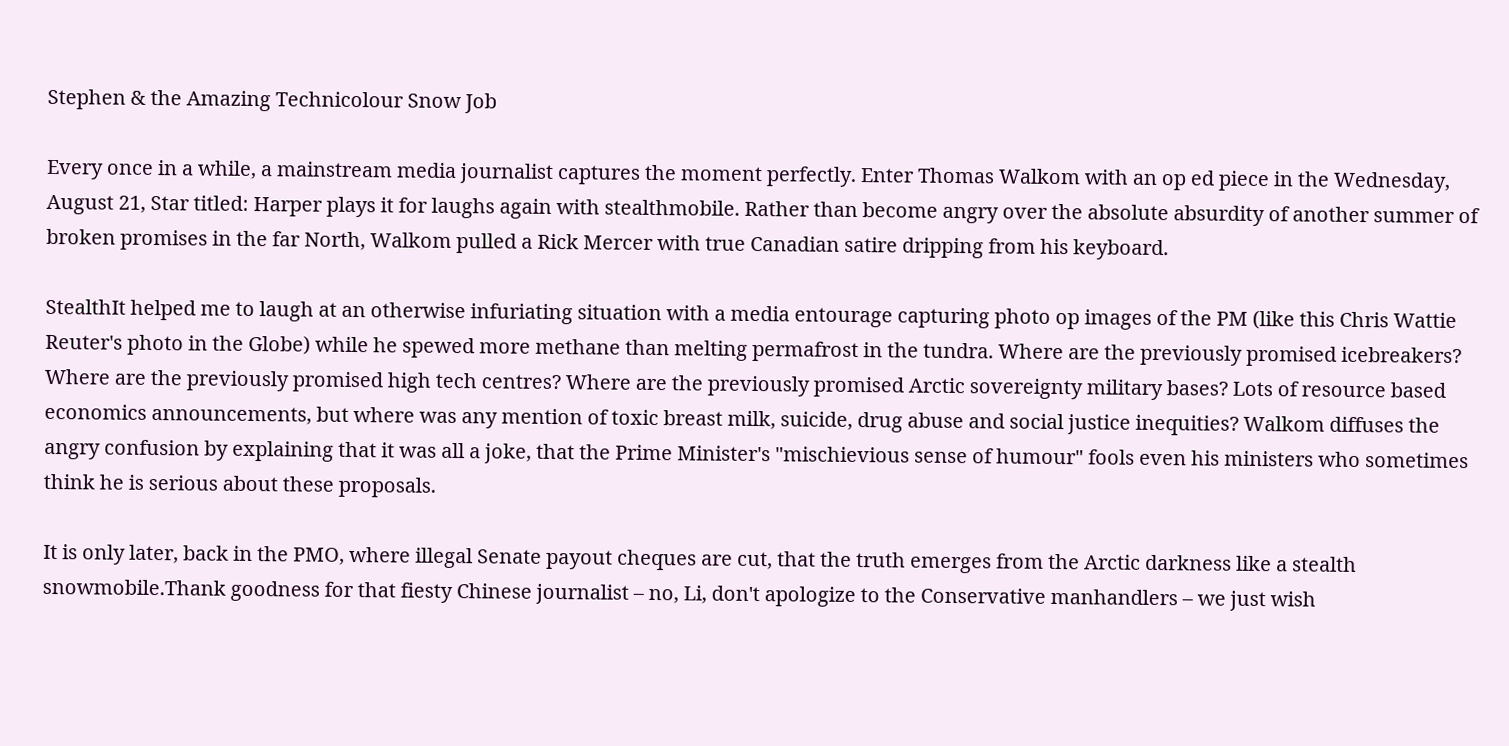Stephen & the Amazing Technicolour Snow Job

Every once in a while, a mainstream media journalist captures the moment perfectly. Enter Thomas Walkom with an op ed piece in the Wednesday, August 21, Star titled: Harper plays it for laughs again with stealthmobile. Rather than become angry over the absolute absurdity of another summer of broken promises in the far North, Walkom pulled a Rick Mercer with true Canadian satire dripping from his keyboard.

StealthIt helped me to laugh at an otherwise infuriating situation with a media entourage capturing photo op images of the PM (like this Chris Wattie Reuter's photo in the Globe) while he spewed more methane than melting permafrost in the tundra. Where are the previously promised icebreakers? Where are the previously promised high tech centres? Where are the previously promised Arctic sovereignty military bases? Lots of resource based economics announcements, but where was any mention of toxic breast milk, suicide, drug abuse and social justice inequities? Walkom diffuses the angry confusion by explaining that it was all a joke, that the Prime Minister's "mischievious sense of humour" fools even his ministers who sometimes think he is serious about these proposals.

It is only later, back in the PMO, where illegal Senate payout cheques are cut, that the truth emerges from the Arctic darkness like a stealth snowmobile.Thank goodness for that fiesty Chinese journalist – no, Li, don't apologize to the Conservative manhandlers – we just wish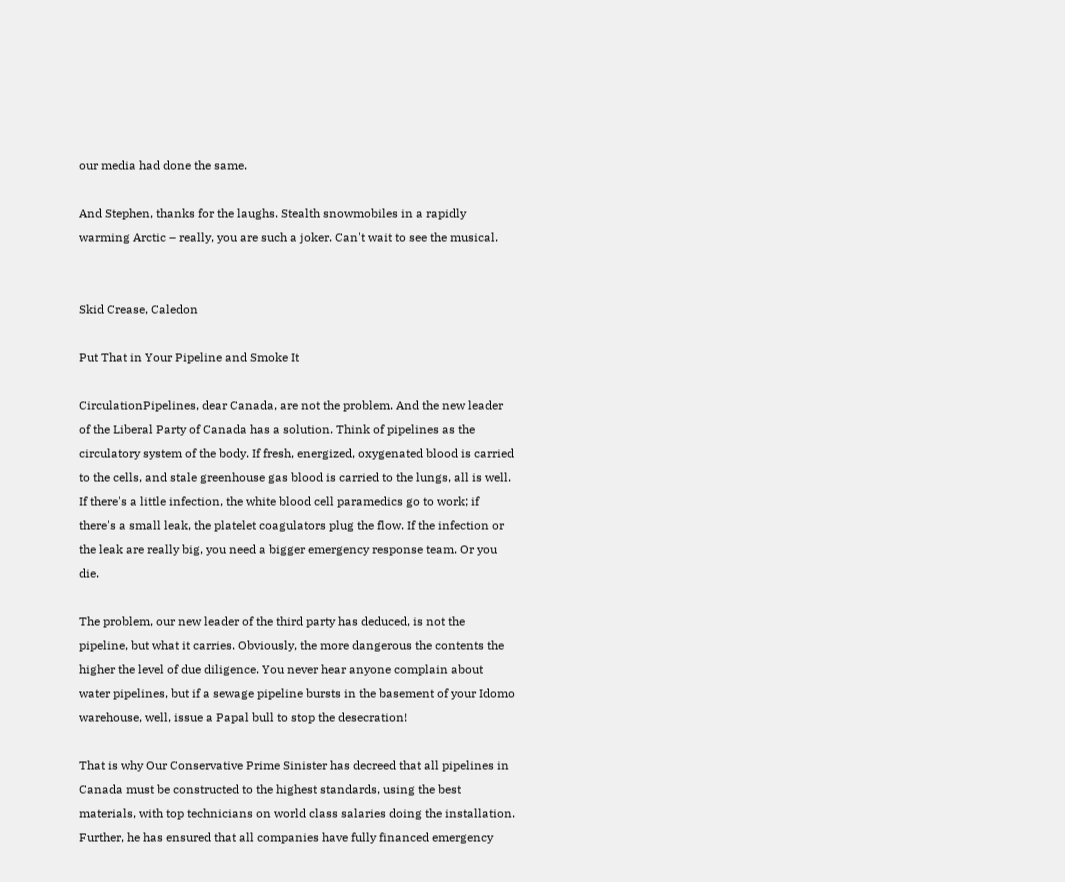our media had done the same.

And Stephen, thanks for the laughs. Stealth snowmobiles in a rapidly warming Arctic – really, you are such a joker. Can't wait to see the musical.


Skid Crease, Caledon

Put That in Your Pipeline and Smoke It

CirculationPipelines, dear Canada, are not the problem. And the new leader of the Liberal Party of Canada has a solution. Think of pipelines as the circulatory system of the body. If fresh, energized, oxygenated blood is carried to the cells, and stale greenhouse gas blood is carried to the lungs, all is well. If there's a little infection, the white blood cell paramedics go to work; if there's a small leak, the platelet coagulators plug the flow. If the infection or the leak are really big, you need a bigger emergency response team. Or you die.

The problem, our new leader of the third party has deduced, is not the pipeline, but what it carries. Obviously, the more dangerous the contents the higher the level of due diligence. You never hear anyone complain about water pipelines, but if a sewage pipeline bursts in the basement of your Idomo warehouse, well, issue a Papal bull to stop the desecration!

That is why Our Conservative Prime Sinister has decreed that all pipelines in Canada must be constructed to the highest standards, using the best materials, with top technicians on world class salaries doing the installation. Further, he has ensured that all companies have fully financed emergency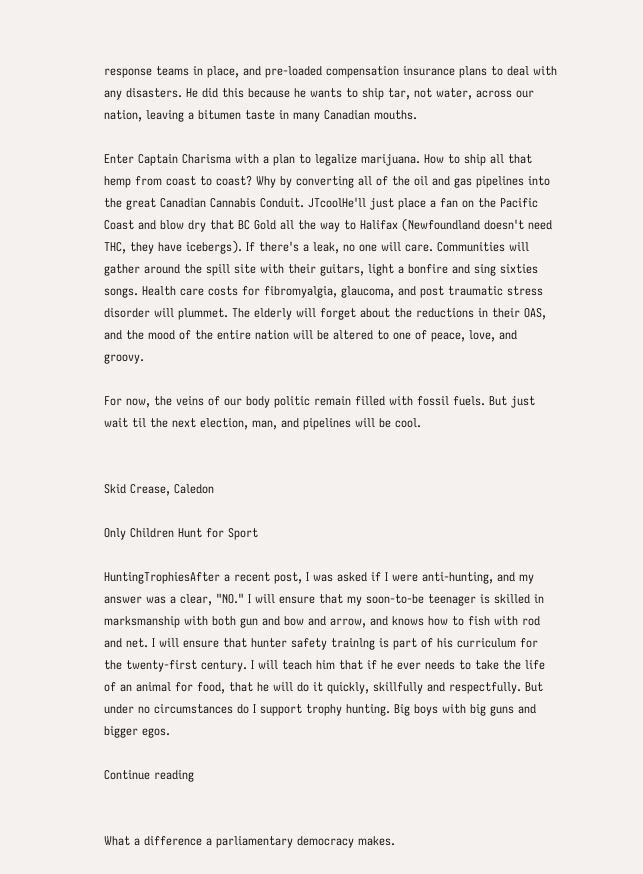response teams in place, and pre-loaded compensation insurance plans to deal with any disasters. He did this because he wants to ship tar, not water, across our nation, leaving a bitumen taste in many Canadian mouths.

Enter Captain Charisma with a plan to legalize marijuana. How to ship all that hemp from coast to coast? Why by converting all of the oil and gas pipelines into the great Canadian Cannabis Conduit. JTcoolHe'll just place a fan on the Pacific Coast and blow dry that BC Gold all the way to Halifax (Newfoundland doesn't need THC, they have icebergs). If there's a leak, no one will care. Communities will gather around the spill site with their guitars, light a bonfire and sing sixties songs. Health care costs for fibromyalgia, glaucoma, and post traumatic stress disorder will plummet. The elderly will forget about the reductions in their OAS, and the mood of the entire nation will be altered to one of peace, love, and groovy.

For now, the veins of our body politic remain filled with fossil fuels. But just wait til the next election, man, and pipelines will be cool.


Skid Crease, Caledon

Only Children Hunt for Sport

HuntingTrophiesAfter a recent post, I was asked if I were anti-hunting, and my answer was a clear, "NO." I will ensure that my soon-to-be teenager is skilled in marksmanship with both gun and bow and arrow, and knows how to fish with rod and net. I will ensure that hunter safety trainlng is part of his curriculum for the twenty-first century. I will teach him that if he ever needs to take the life of an animal for food, that he will do it quickly, skillfully and respectfully. But under no circumstances do I support trophy hunting. Big boys with big guns and bigger egos.

Continue reading


What a difference a parliamentary democracy makes.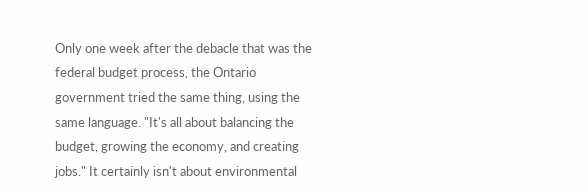Only one week after the debacle that was the federal budget process, the Ontario government tried the same thing, using the same language. "It's all about balancing the budget, growing the economy, and creating jobs." It certainly isn't about environmental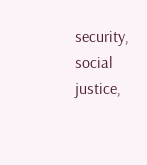security, social justice,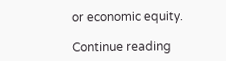or economic equity.

Continue reading